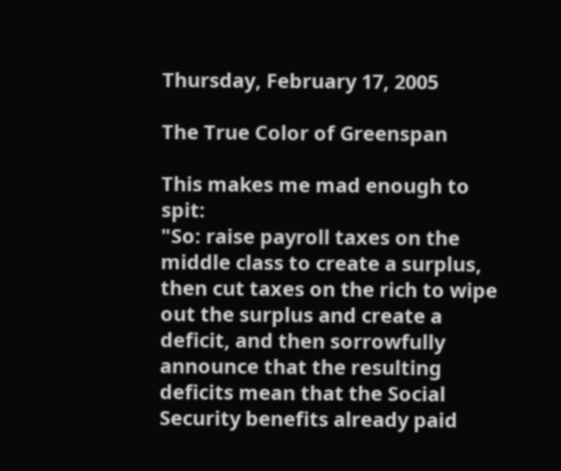Thursday, February 17, 2005

The True Color of Greenspan

This makes me mad enough to spit:
"So: raise payroll taxes on the middle class to create a surplus, then cut taxes on the rich to wipe out the surplus and create a deficit, and then sorrowfully announce that the resulting deficits mean that the Social Security benefits already paid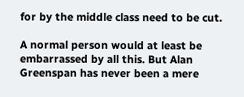for by the middle class need to be cut.

A normal person would at least be embarrassed by all this. But Alan Greenspan has never been a mere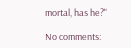mortal, has he?"

No comments: